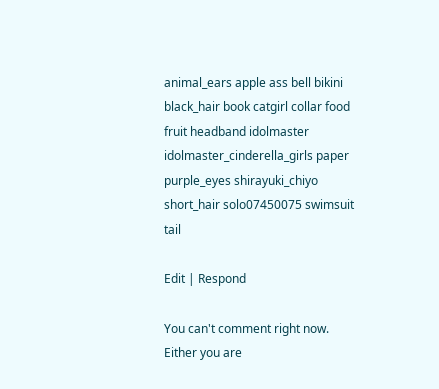animal_ears apple ass bell bikini black_hair book catgirl collar food fruit headband idolmaster idolmaster_cinderella_girls paper purple_eyes shirayuki_chiyo short_hair solo07450075 swimsuit tail

Edit | Respond

You can't comment right now.
Either you are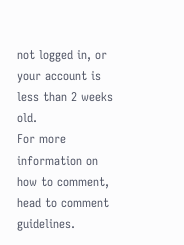not logged in, or your account is less than 2 weeks old.
For more information on how to comment, head to comment guidelines.